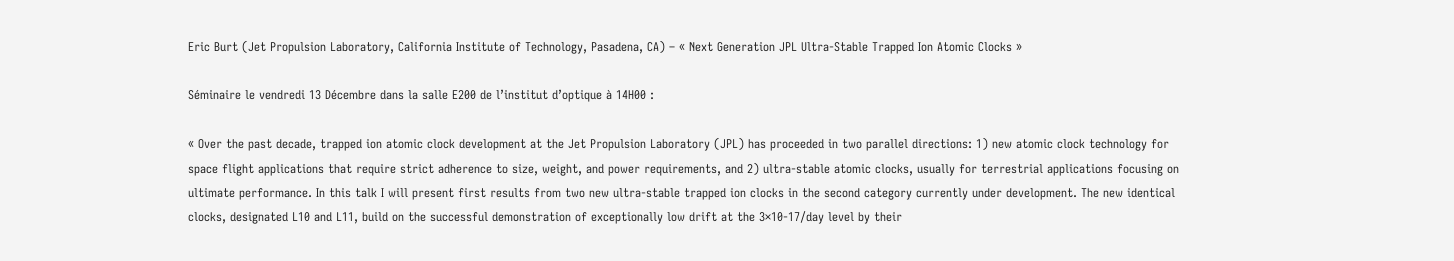Eric Burt (Jet Propulsion Laboratory, California Institute of Technology, Pasadena, CA) – « Next Generation JPL Ultra-Stable Trapped Ion Atomic Clocks »

Séminaire le vendredi 13 Décembre dans la salle E200 de l’institut d’optique à 14H00 :

« Over the past decade, trapped ion atomic clock development at the Jet Propulsion Laboratory (JPL) has proceeded in two parallel directions: 1) new atomic clock technology for space flight applications that require strict adherence to size, weight, and power requirements, and 2) ultra-stable atomic clocks, usually for terrestrial applications focusing on ultimate performance. In this talk I will present first results from two new ultra-stable trapped ion clocks in the second category currently under development. The new identical clocks, designated L10 and L11, build on the successful demonstration of exceptionally low drift at the 3×10-17/day level by their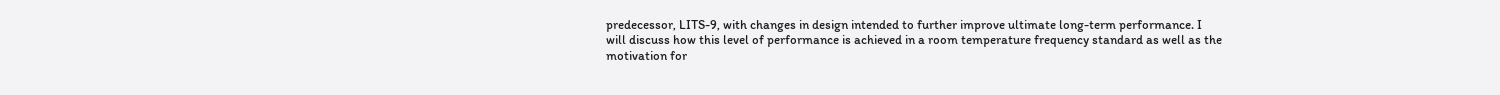predecessor, LITS-9, with changes in design intended to further improve ultimate long-term performance. I will discuss how this level of performance is achieved in a room temperature frequency standard as well as the motivation for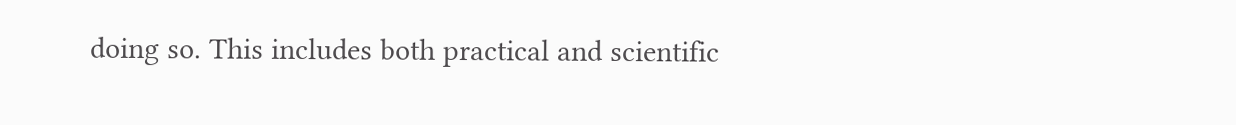doing so. This includes both practical and scientific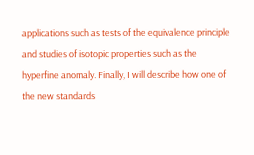applications such as tests of the equivalence principle and studies of isotopic properties such as the hyperfine anomaly. Finally, I will describe how one of the new standards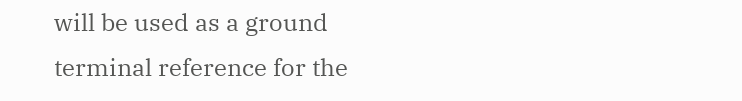will be used as a ground terminal reference for the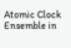Atomic Clock Ensemble in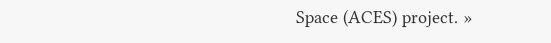Space (ACES) project. »